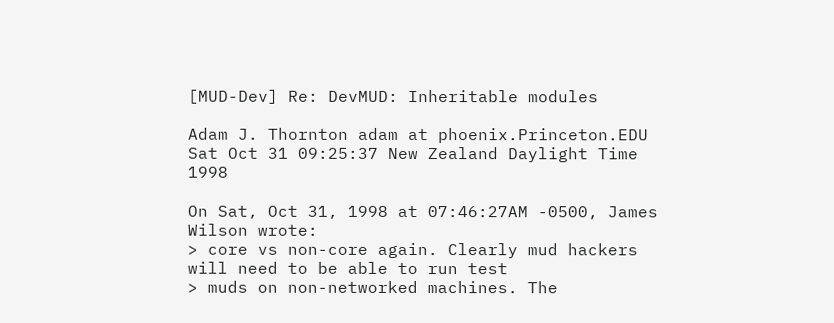[MUD-Dev] Re: DevMUD: Inheritable modules

Adam J. Thornton adam at phoenix.Princeton.EDU
Sat Oct 31 09:25:37 New Zealand Daylight Time 1998

On Sat, Oct 31, 1998 at 07:46:27AM -0500, James Wilson wrote:
> core vs non-core again. Clearly mud hackers will need to be able to run test
> muds on non-networked machines. The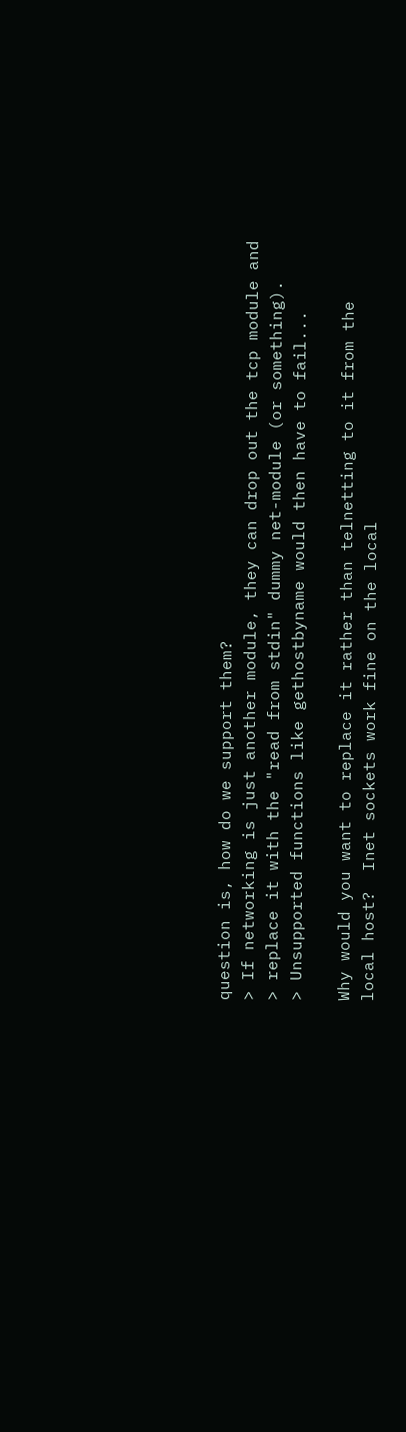question is, how do we support them?
> If networking is just another module, they can drop out the tcp module and
> replace it with the "read from stdin" dummy net-module (or something).
> Unsupported functions like gethostbyname would then have to fail...

Why would you want to replace it rather than telnetting to it from the
local host?  Inet sockets work fine on the local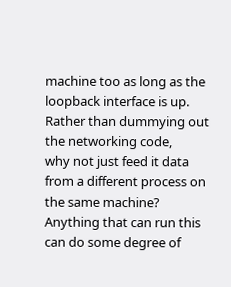machine too as long as the
loopback interface is up.  Rather than dummying out the networking code,
why not just feed it data from a different process on the same machine?
Anything that can run this can do some degree of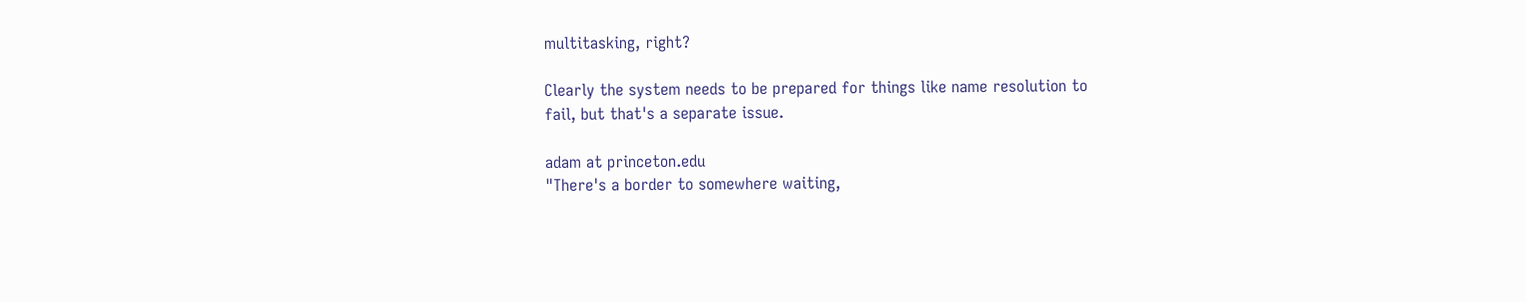multitasking, right?

Clearly the system needs to be prepared for things like name resolution to
fail, but that's a separate issue.

adam at princeton.edu
"There's a border to somewhere waiting,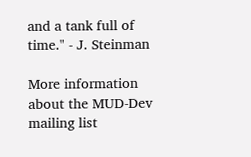and a tank full of time." - J. Steinman

More information about the MUD-Dev mailing list